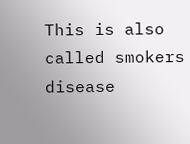This is also called smokers disease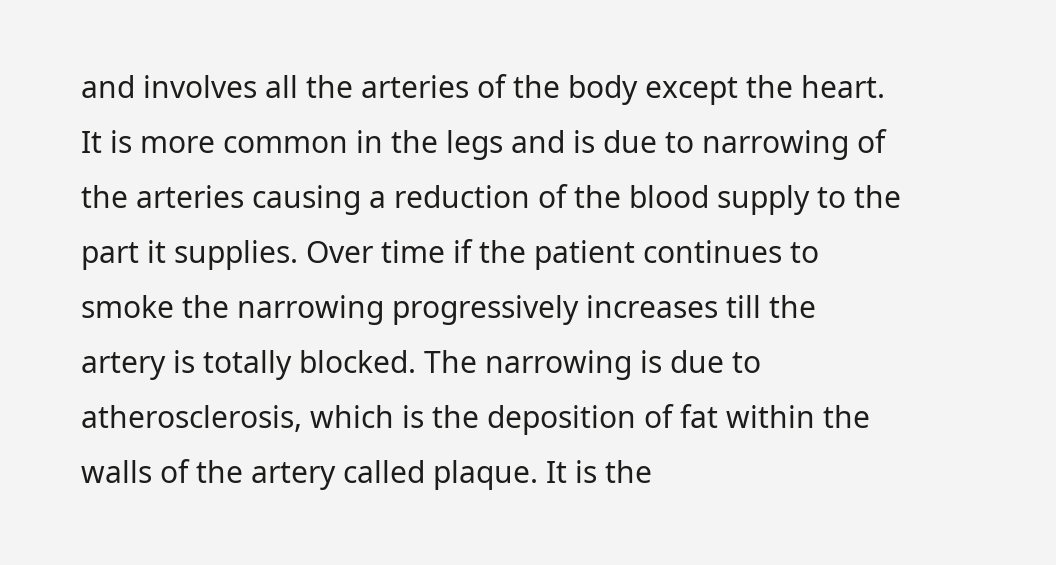and involves all the arteries of the body except the heart. It is more common in the legs and is due to narrowing of the arteries causing a reduction of the blood supply to the part it supplies. Over time if the patient continues to smoke the narrowing progressively increases till the artery is totally blocked. The narrowing is due to atherosclerosis, which is the deposition of fat within the walls of the artery called plaque. It is the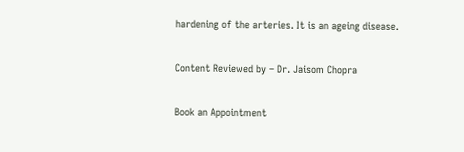hardening of the arteries. It is an ageing disease.

Content Reviewed by – Dr. Jaisom Chopra

Book an Appointment